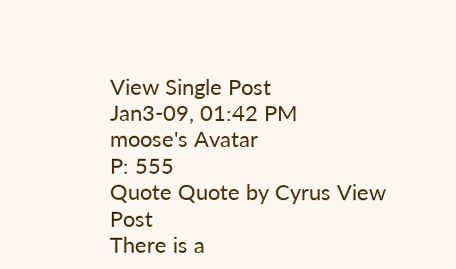View Single Post
Jan3-09, 01:42 PM
moose's Avatar
P: 555
Quote Quote by Cyrus View Post
There is a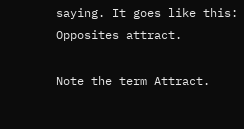saying. It goes like this: Opposites attract.

Note the term Attract.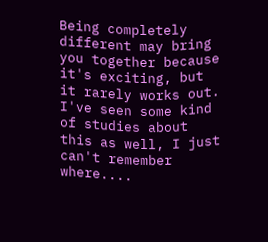Being completely different may bring you together because it's exciting, but it rarely works out. I've seen some kind of studies about this as well, I just can't remember where....